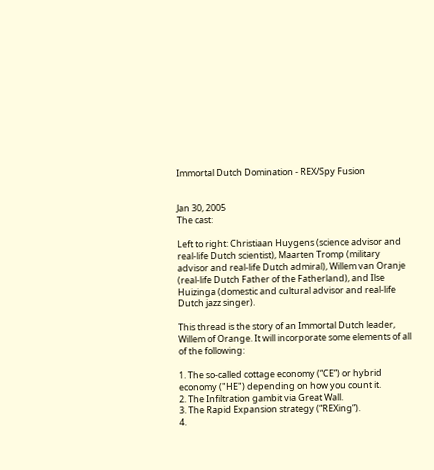Immortal Dutch Domination - REX/Spy Fusion


Jan 30, 2005
The cast:

Left to right: Christiaan Huygens (science advisor and real-life Dutch scientist), Maarten Tromp (military advisor and real-life Dutch admiral), Willem van Oranje (real-life Dutch Father of the Fatherland), and Ilse Huizinga (domestic and cultural advisor and real-life Dutch jazz singer).

This thread is the story of an Immortal Dutch leader, Willem of Orange. It will incorporate some elements of all of the following:

1. The so-called cottage economy (“CE”) or hybrid economy ("HE") depending on how you count it.
2. The Infiltration gambit via Great Wall.
3. The Rapid Expansion strategy (“REXing”).
4.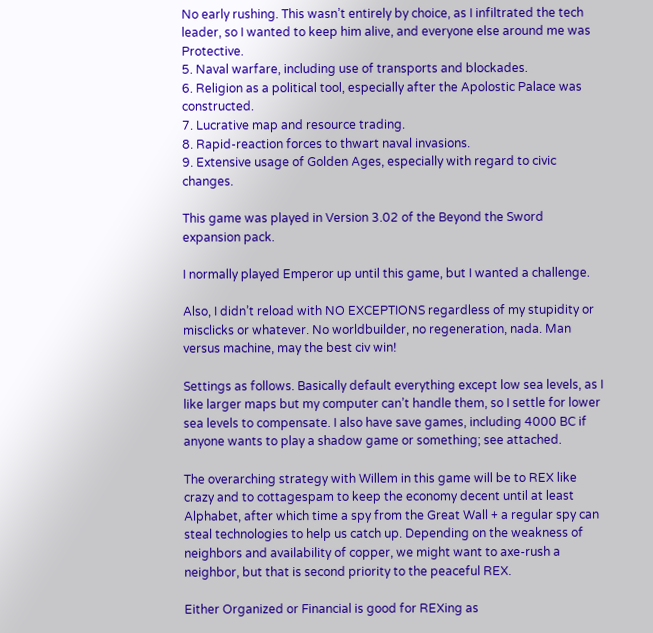No early rushing. This wasn’t entirely by choice, as I infiltrated the tech leader, so I wanted to keep him alive, and everyone else around me was Protective.
5. Naval warfare, including use of transports and blockades.
6. Religion as a political tool, especially after the Apolostic Palace was constructed.
7. Lucrative map and resource trading.
8. Rapid-reaction forces to thwart naval invasions.
9. Extensive usage of Golden Ages, especially with regard to civic changes.

This game was played in Version 3.02 of the Beyond the Sword expansion pack.

I normally played Emperor up until this game, but I wanted a challenge.

Also, I didn’t reload with NO EXCEPTIONS regardless of my stupidity or misclicks or whatever. No worldbuilder, no regeneration, nada. Man versus machine, may the best civ win!

Settings as follows. Basically default everything except low sea levels, as I like larger maps but my computer can’t handle them, so I settle for lower sea levels to compensate. I also have save games, including 4000 BC if anyone wants to play a shadow game or something; see attached.

The overarching strategy with Willem in this game will be to REX like crazy and to cottagespam to keep the economy decent until at least Alphabet, after which time a spy from the Great Wall + a regular spy can steal technologies to help us catch up. Depending on the weakness of neighbors and availability of copper, we might want to axe-rush a neighbor, but that is second priority to the peaceful REX.

Either Organized or Financial is good for REXing as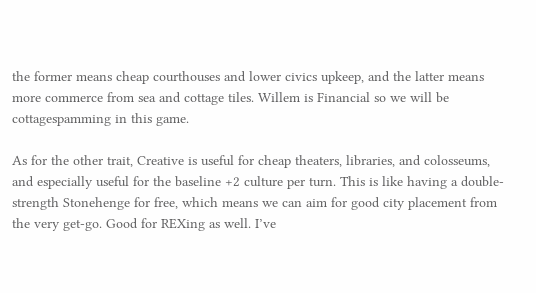the former means cheap courthouses and lower civics upkeep, and the latter means more commerce from sea and cottage tiles. Willem is Financial so we will be cottagespamming in this game.

As for the other trait, Creative is useful for cheap theaters, libraries, and colosseums, and especially useful for the baseline +2 culture per turn. This is like having a double-strength Stonehenge for free, which means we can aim for good city placement from the very get-go. Good for REXing as well. I’ve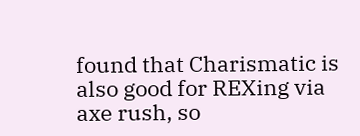found that Charismatic is also good for REXing via axe rush, so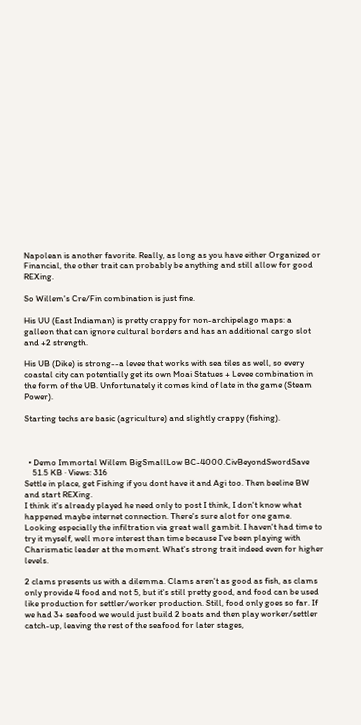Napolean is another favorite. Really, as long as you have either Organized or Financial, the other trait can probably be anything and still allow for good REXing.

So Willem's Cre/Fin combination is just fine.

His UU (East Indiaman) is pretty crappy for non-archipelago maps: a galleon that can ignore cultural borders and has an additional cargo slot and +2 strength.

His UB (Dike) is strong--a levee that works with sea tiles as well, so every coastal city can potentially get its own Moai Statues + Levee combination in the form of the UB. Unfortunately it comes kind of late in the game (Steam Power).

Starting techs are basic (agriculture) and slightly crappy (fishing).



  • Demo Immortal Willem BigSmallLow BC-4000.CivBeyondSwordSave
    51.5 KB · Views: 316
Settle in place, get Fishing if you dont have it and Agi too. Then beeline BW and start REXing.
I think it's already played he need only to post I think, I don't know what happened maybe internet connection. There's sure alot for one game. Looking especially the infiltration via great wall gambit. I haven't had time to try it myself, well more interest than time because I've been playing with Charismatic leader at the moment. What's strong trait indeed even for higher levels.

2 clams presents us with a dilemma. Clams aren't as good as fish, as clams only provide 4 food and not 5, but it's still pretty good, and food can be used like production for settler/worker production. Still, food only goes so far. If we had 3+ seafood we would just build 2 boats and then play worker/settler catch-up, leaving the rest of the seafood for later stages,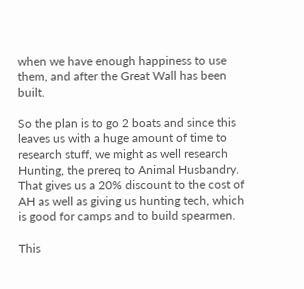when we have enough happiness to use them, and after the Great Wall has been built.

So the plan is to go 2 boats and since this leaves us with a huge amount of time to research stuff, we might as well research Hunting, the prereq to Animal Husbandry. That gives us a 20% discount to the cost of AH as well as giving us hunting tech, which is good for camps and to build spearmen.

This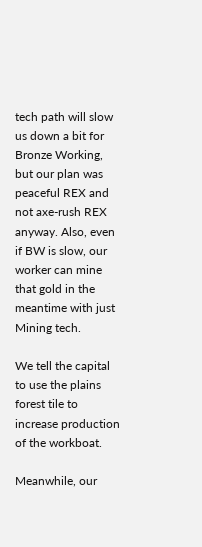tech path will slow us down a bit for Bronze Working, but our plan was peaceful REX and not axe-rush REX anyway. Also, even if BW is slow, our worker can mine that gold in the meantime with just Mining tech.

We tell the capital to use the plains forest tile to increase production of the workboat.

Meanwhile, our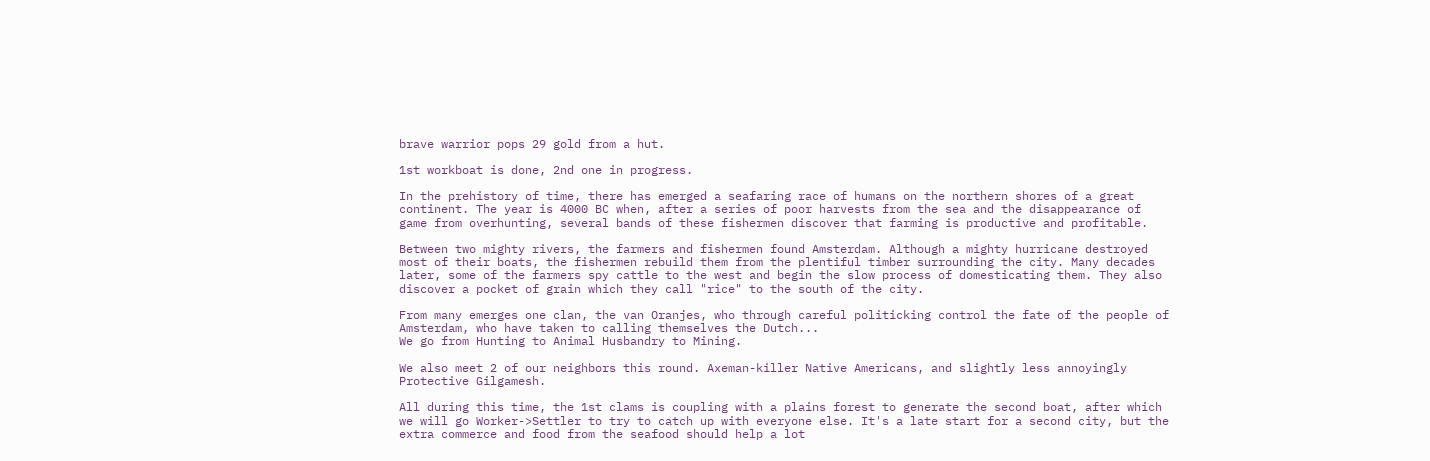brave warrior pops 29 gold from a hut.

1st workboat is done, 2nd one in progress.

In the prehistory of time, there has emerged a seafaring race of humans on the northern shores of a great continent. The year is 4000 BC when, after a series of poor harvests from the sea and the disappearance of game from overhunting, several bands of these fishermen discover that farming is productive and profitable.

Between two mighty rivers, the farmers and fishermen found Amsterdam. Although a mighty hurricane destroyed most of their boats, the fishermen rebuild them from the plentiful timber surrounding the city. Many decades later, some of the farmers spy cattle to the west and begin the slow process of domesticating them. They also discover a pocket of grain which they call "rice" to the south of the city.

From many emerges one clan, the van Oranjes, who through careful politicking control the fate of the people of Amsterdam, who have taken to calling themselves the Dutch...
We go from Hunting to Animal Husbandry to Mining.

We also meet 2 of our neighbors this round. Axeman-killer Native Americans, and slightly less annoyingly Protective Gilgamesh.

All during this time, the 1st clams is coupling with a plains forest to generate the second boat, after which we will go Worker->Settler to try to catch up with everyone else. It's a late start for a second city, but the extra commerce and food from the seafood should help a lot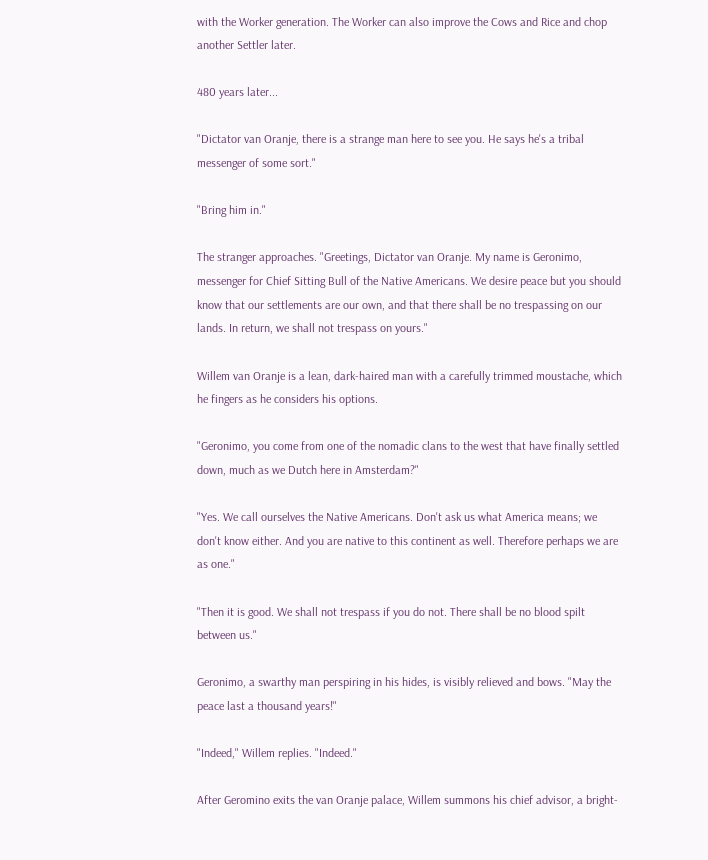with the Worker generation. The Worker can also improve the Cows and Rice and chop another Settler later.

480 years later...

"Dictator van Oranje, there is a strange man here to see you. He says he's a tribal messenger of some sort."

"Bring him in."

The stranger approaches. "Greetings, Dictator van Oranje. My name is Geronimo, messenger for Chief Sitting Bull of the Native Americans. We desire peace but you should know that our settlements are our own, and that there shall be no trespassing on our lands. In return, we shall not trespass on yours."

Willem van Oranje is a lean, dark-haired man with a carefully trimmed moustache, which he fingers as he considers his options.

"Geronimo, you come from one of the nomadic clans to the west that have finally settled down, much as we Dutch here in Amsterdam?"

"Yes. We call ourselves the Native Americans. Don't ask us what America means; we don't know either. And you are native to this continent as well. Therefore perhaps we are as one."

"Then it is good. We shall not trespass if you do not. There shall be no blood spilt between us."

Geronimo, a swarthy man perspiring in his hides, is visibly relieved and bows. "May the peace last a thousand years!"

"Indeed," Willem replies. "Indeed."

After Geromino exits the van Oranje palace, Willem summons his chief advisor, a bright-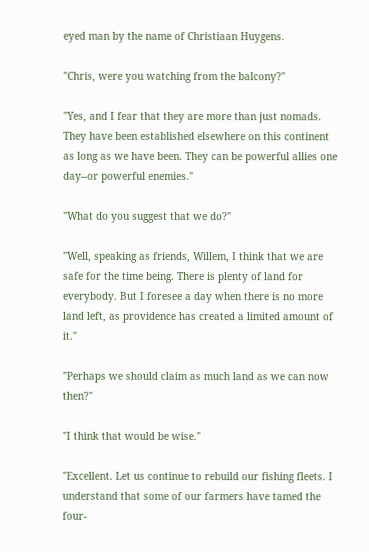eyed man by the name of Christiaan Huygens.

"Chris, were you watching from the balcony?"

"Yes, and I fear that they are more than just nomads. They have been established elsewhere on this continent as long as we have been. They can be powerful allies one day--or powerful enemies."

"What do you suggest that we do?"

"Well, speaking as friends, Willem, I think that we are safe for the time being. There is plenty of land for everybody. But I foresee a day when there is no more land left, as providence has created a limited amount of it."

"Perhaps we should claim as much land as we can now then?"

"I think that would be wise."

"Excellent. Let us continue to rebuild our fishing fleets. I understand that some of our farmers have tamed the four-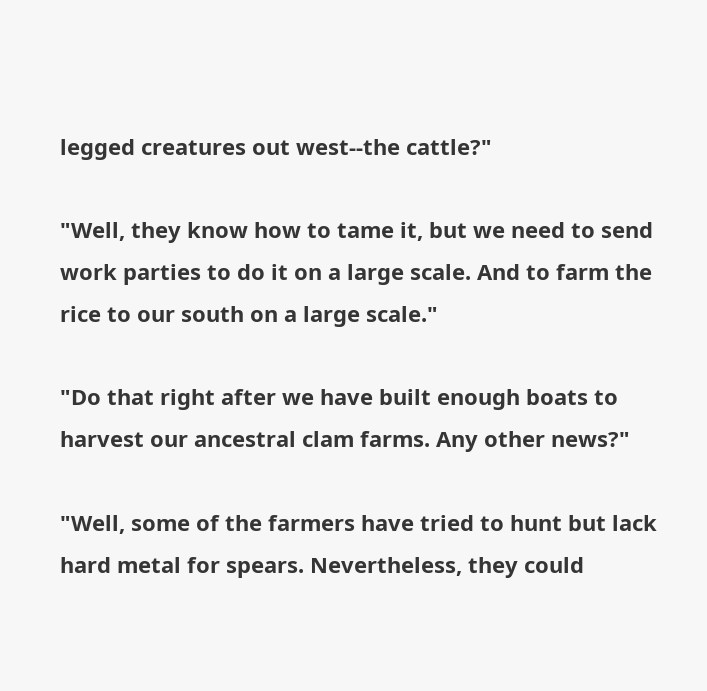legged creatures out west--the cattle?"

"Well, they know how to tame it, but we need to send work parties to do it on a large scale. And to farm the rice to our south on a large scale."

"Do that right after we have built enough boats to harvest our ancestral clam farms. Any other news?"

"Well, some of the farmers have tried to hunt but lack hard metal for spears. Nevertheless, they could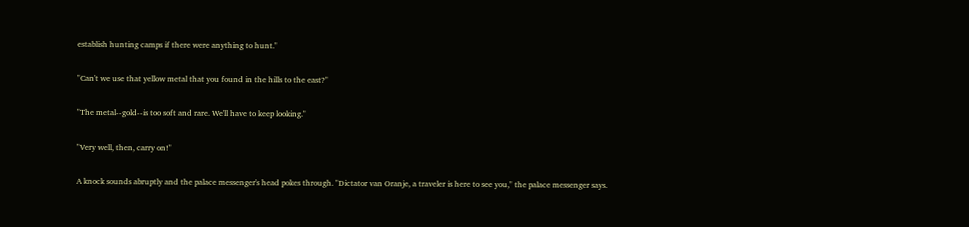establish hunting camps if there were anything to hunt."

"Can't we use that yellow metal that you found in the hills to the east?"

"The metal--gold--is too soft and rare. We'll have to keep looking."

"Very well, then, carry on!"

A knock sounds abruptly and the palace messenger's head pokes through. "Dictator van Oranje, a traveler is here to see you," the palace messenger says.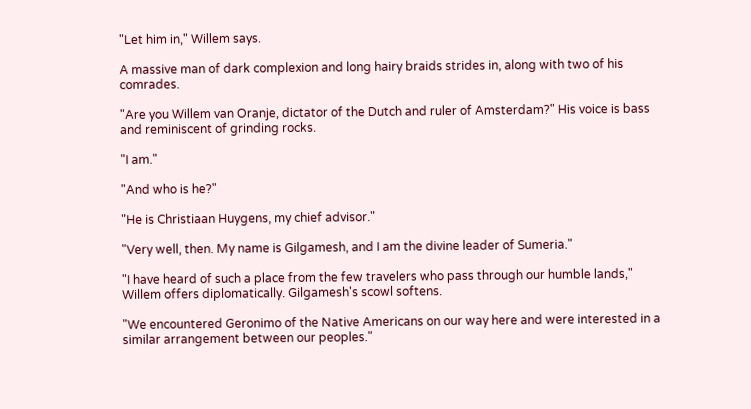"Let him in," Willem says.

A massive man of dark complexion and long hairy braids strides in, along with two of his comrades.

"Are you Willem van Oranje, dictator of the Dutch and ruler of Amsterdam?" His voice is bass and reminiscent of grinding rocks.

"I am."

"And who is he?"

"He is Christiaan Huygens, my chief advisor."

"Very well, then. My name is Gilgamesh, and I am the divine leader of Sumeria."

"I have heard of such a place from the few travelers who pass through our humble lands," Willem offers diplomatically. Gilgamesh's scowl softens.

"We encountered Geronimo of the Native Americans on our way here and were interested in a similar arrangement between our peoples."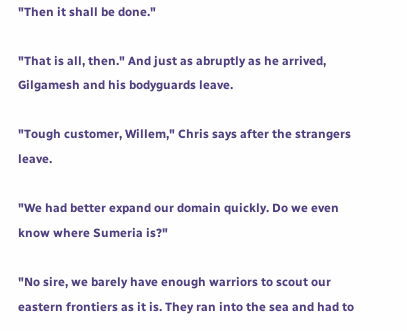"Then it shall be done."

"That is all, then." And just as abruptly as he arrived, Gilgamesh and his bodyguards leave.

"Tough customer, Willem," Chris says after the strangers leave.

"We had better expand our domain quickly. Do we even know where Sumeria is?"

"No sire, we barely have enough warriors to scout our eastern frontiers as it is. They ran into the sea and had to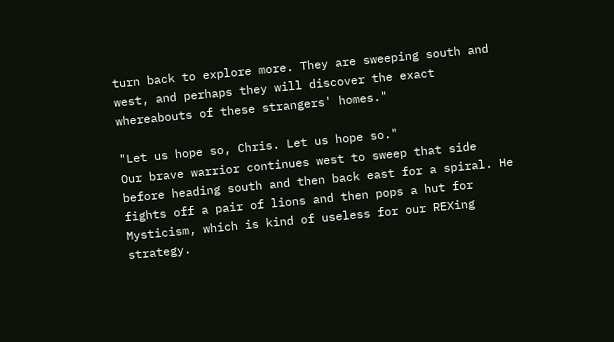turn back to explore more. They are sweeping south and west, and perhaps they will discover the exact whereabouts of these strangers' homes."

"Let us hope so, Chris. Let us hope so."
Our brave warrior continues west to sweep that side before heading south and then back east for a spiral. He fights off a pair of lions and then pops a hut for Mysticism, which is kind of useless for our REXing strategy.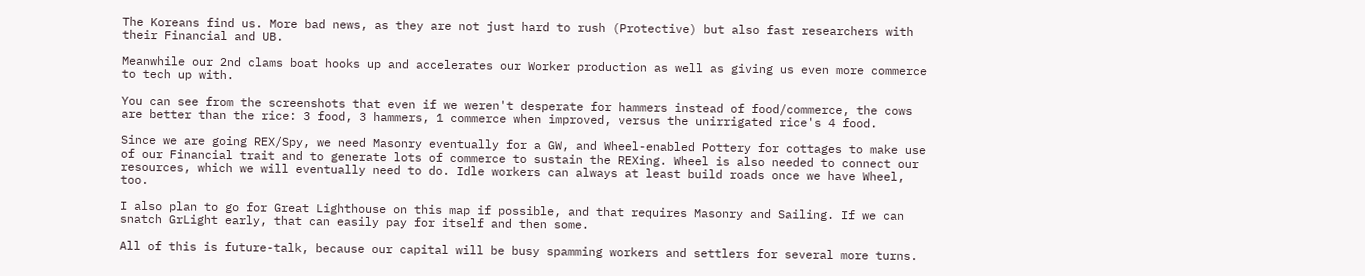The Koreans find us. More bad news, as they are not just hard to rush (Protective) but also fast researchers with their Financial and UB.

Meanwhile our 2nd clams boat hooks up and accelerates our Worker production as well as giving us even more commerce to tech up with.

You can see from the screenshots that even if we weren't desperate for hammers instead of food/commerce, the cows are better than the rice: 3 food, 3 hammers, 1 commerce when improved, versus the unirrigated rice's 4 food.

Since we are going REX/Spy, we need Masonry eventually for a GW, and Wheel-enabled Pottery for cottages to make use of our Financial trait and to generate lots of commerce to sustain the REXing. Wheel is also needed to connect our resources, which we will eventually need to do. Idle workers can always at least build roads once we have Wheel, too.

I also plan to go for Great Lighthouse on this map if possible, and that requires Masonry and Sailing. If we can snatch GrLight early, that can easily pay for itself and then some.

All of this is future-talk, because our capital will be busy spamming workers and settlers for several more turns.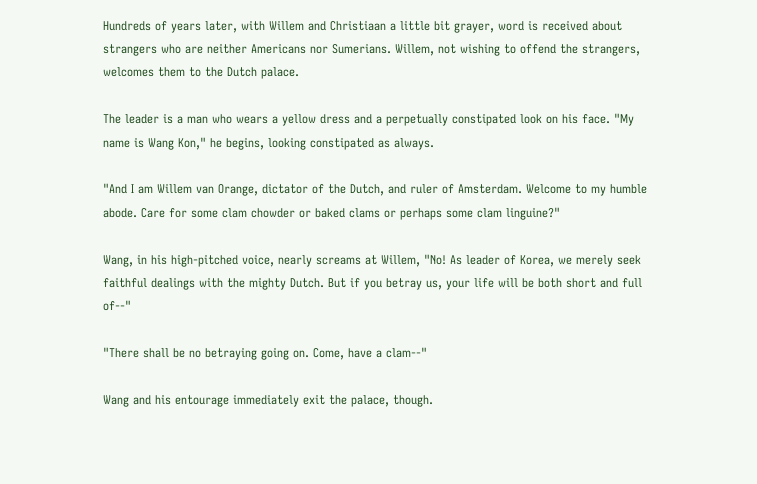Hundreds of years later, with Willem and Christiaan a little bit grayer, word is received about strangers who are neither Americans nor Sumerians. Willem, not wishing to offend the strangers, welcomes them to the Dutch palace.

The leader is a man who wears a yellow dress and a perpetually constipated look on his face. "My name is Wang Kon," he begins, looking constipated as always.

"And I am Willem van Orange, dictator of the Dutch, and ruler of Amsterdam. Welcome to my humble abode. Care for some clam chowder or baked clams or perhaps some clam linguine?"

Wang, in his high-pitched voice, nearly screams at Willem, "No! As leader of Korea, we merely seek faithful dealings with the mighty Dutch. But if you betray us, your life will be both short and full of--"

"There shall be no betraying going on. Come, have a clam--"

Wang and his entourage immediately exit the palace, though.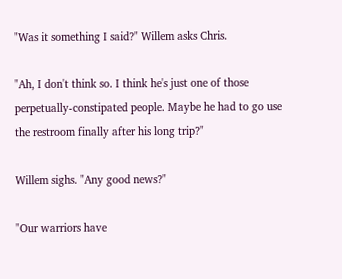"Was it something I said?" Willem asks Chris.

"Ah, I don't think so. I think he's just one of those perpetually-constipated people. Maybe he had to go use the restroom finally after his long trip?"

Willem sighs. "Any good news?"

"Our warriors have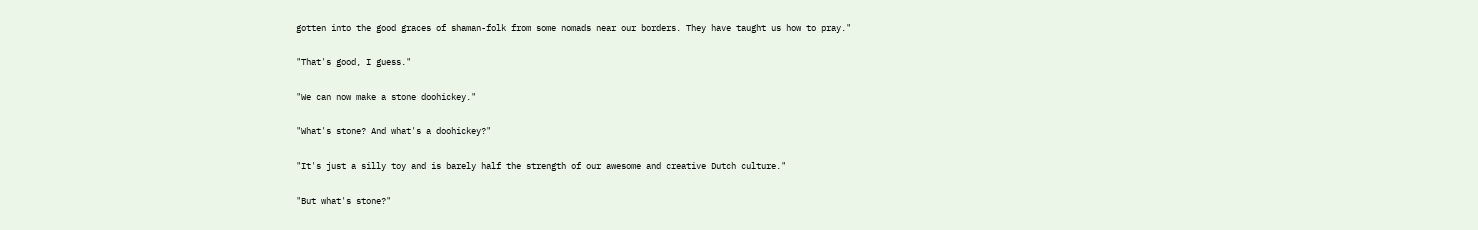gotten into the good graces of shaman-folk from some nomads near our borders. They have taught us how to pray."

"That's good, I guess."

"We can now make a stone doohickey."

"What's stone? And what's a doohickey?"

"It's just a silly toy and is barely half the strength of our awesome and creative Dutch culture."

"But what's stone?"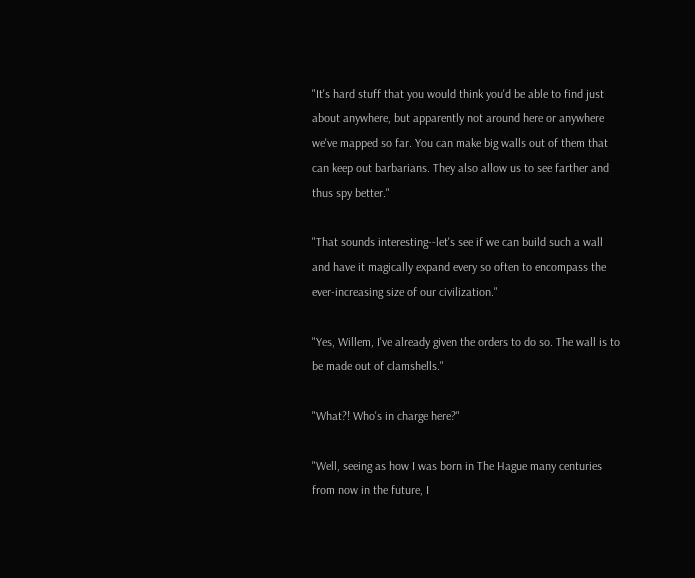"It's hard stuff that you would think you'd be able to find just about anywhere, but apparently not around here or anywhere we've mapped so far. You can make big walls out of them that can keep out barbarians. They also allow us to see farther and thus spy better."

"That sounds interesting--let's see if we can build such a wall and have it magically expand every so often to encompass the ever-increasing size of our civilization."

"Yes, Willem, I've already given the orders to do so. The wall is to be made out of clamshells."

"What?! Who's in charge here?"

"Well, seeing as how I was born in The Hague many centuries from now in the future, I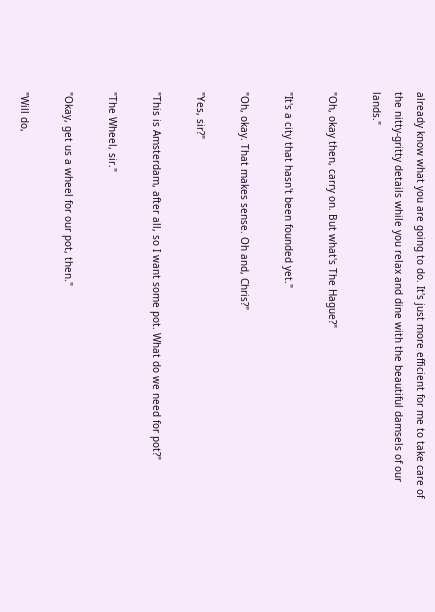already know what you are going to do. It's just more efficient for me to take care of the nitty-gritty details while you relax and dine with the beautiful damsels of our lands."

"Oh, okay then, carry on. But what's The Hague?"

"It's a city that hasn't been founded yet."

"Oh, okay. That makes sense. Oh and, Chris?"

"Yes, sir?"

"This is Amsterdam, after all, so I want some pot. What do we need for pot?"

"The Wheel, sir."

"Okay, get us a wheel for our pot, then."

"Will do,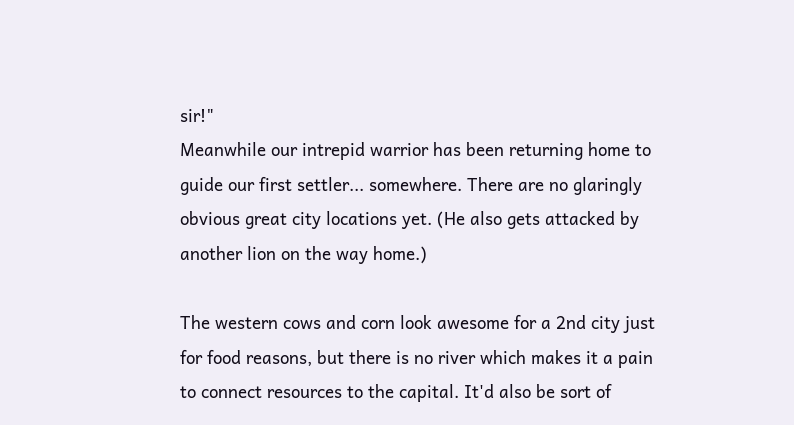sir!"
Meanwhile our intrepid warrior has been returning home to guide our first settler... somewhere. There are no glaringly obvious great city locations yet. (He also gets attacked by another lion on the way home.)

The western cows and corn look awesome for a 2nd city just for food reasons, but there is no river which makes it a pain to connect resources to the capital. It'd also be sort of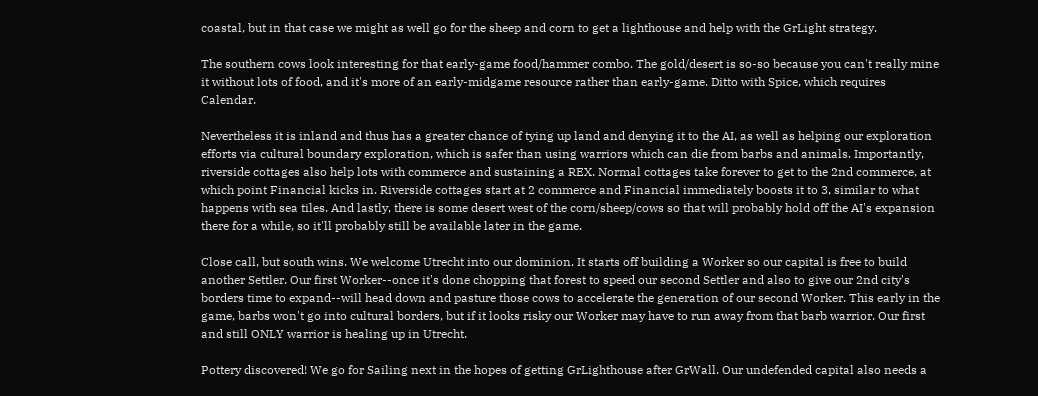coastal, but in that case we might as well go for the sheep and corn to get a lighthouse and help with the GrLight strategy.

The southern cows look interesting for that early-game food/hammer combo. The gold/desert is so-so because you can't really mine it without lots of food, and it's more of an early-midgame resource rather than early-game. Ditto with Spice, which requires Calendar.

Nevertheless it is inland and thus has a greater chance of tying up land and denying it to the AI, as well as helping our exploration efforts via cultural boundary exploration, which is safer than using warriors which can die from barbs and animals. Importantly, riverside cottages also help lots with commerce and sustaining a REX. Normal cottages take forever to get to the 2nd commerce, at which point Financial kicks in. Riverside cottages start at 2 commerce and Financial immediately boosts it to 3, similar to what happens with sea tiles. And lastly, there is some desert west of the corn/sheep/cows so that will probably hold off the AI's expansion there for a while, so it'll probably still be available later in the game.

Close call, but south wins. We welcome Utrecht into our dominion. It starts off building a Worker so our capital is free to build another Settler. Our first Worker--once it's done chopping that forest to speed our second Settler and also to give our 2nd city's borders time to expand--will head down and pasture those cows to accelerate the generation of our second Worker. This early in the game, barbs won't go into cultural borders, but if it looks risky our Worker may have to run away from that barb warrior. Our first and still ONLY warrior is healing up in Utrecht.

Pottery discovered! We go for Sailing next in the hopes of getting GrLighthouse after GrWall. Our undefended capital also needs a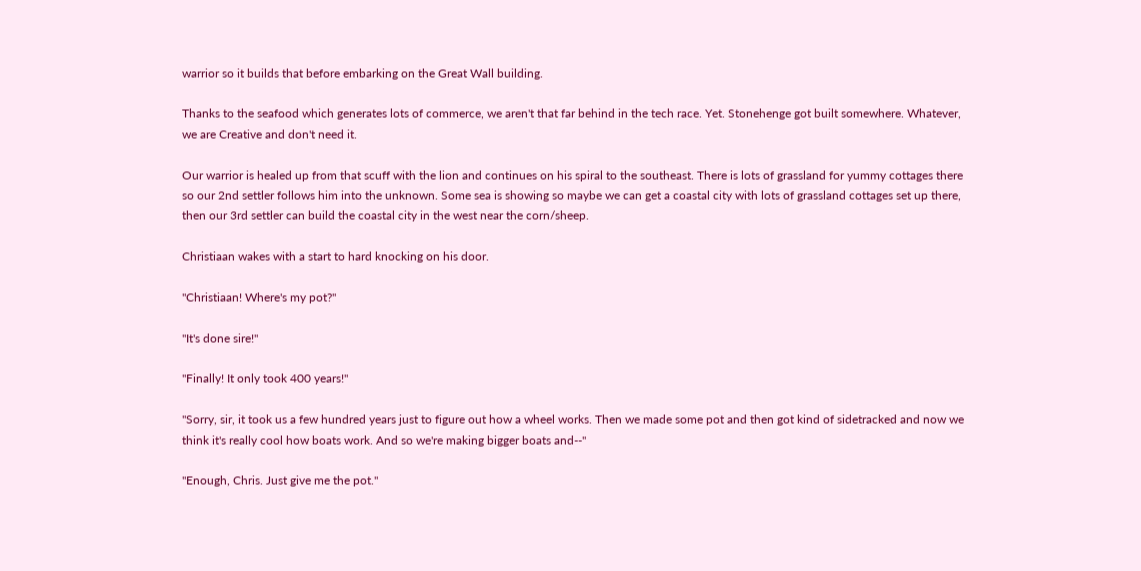warrior so it builds that before embarking on the Great Wall building.

Thanks to the seafood which generates lots of commerce, we aren't that far behind in the tech race. Yet. Stonehenge got built somewhere. Whatever, we are Creative and don't need it.

Our warrior is healed up from that scuff with the lion and continues on his spiral to the southeast. There is lots of grassland for yummy cottages there so our 2nd settler follows him into the unknown. Some sea is showing so maybe we can get a coastal city with lots of grassland cottages set up there, then our 3rd settler can build the coastal city in the west near the corn/sheep.

Christiaan wakes with a start to hard knocking on his door.

"Christiaan! Where's my pot?"

"It's done sire!"

"Finally! It only took 400 years!"

"Sorry, sir, it took us a few hundred years just to figure out how a wheel works. Then we made some pot and then got kind of sidetracked and now we think it's really cool how boats work. And so we're making bigger boats and--"

"Enough, Chris. Just give me the pot."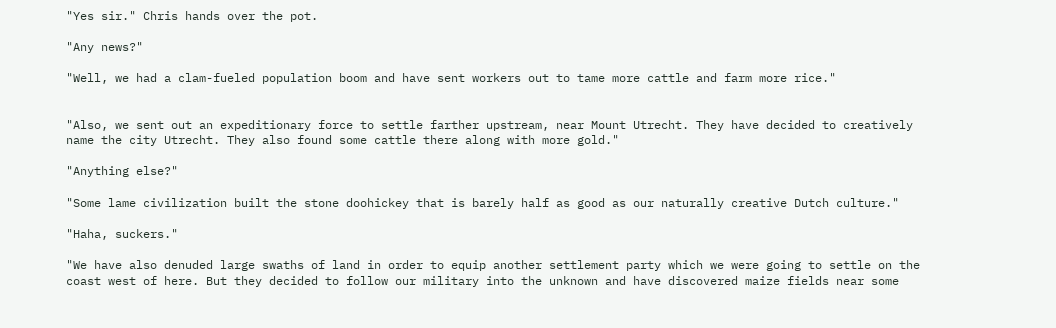"Yes sir." Chris hands over the pot.

"Any news?"

"Well, we had a clam-fueled population boom and have sent workers out to tame more cattle and farm more rice."


"Also, we sent out an expeditionary force to settle farther upstream, near Mount Utrecht. They have decided to creatively name the city Utrecht. They also found some cattle there along with more gold."

"Anything else?"

"Some lame civilization built the stone doohickey that is barely half as good as our naturally creative Dutch culture."

"Haha, suckers."

"We have also denuded large swaths of land in order to equip another settlement party which we were going to settle on the coast west of here. But they decided to follow our military into the unknown and have discovered maize fields near some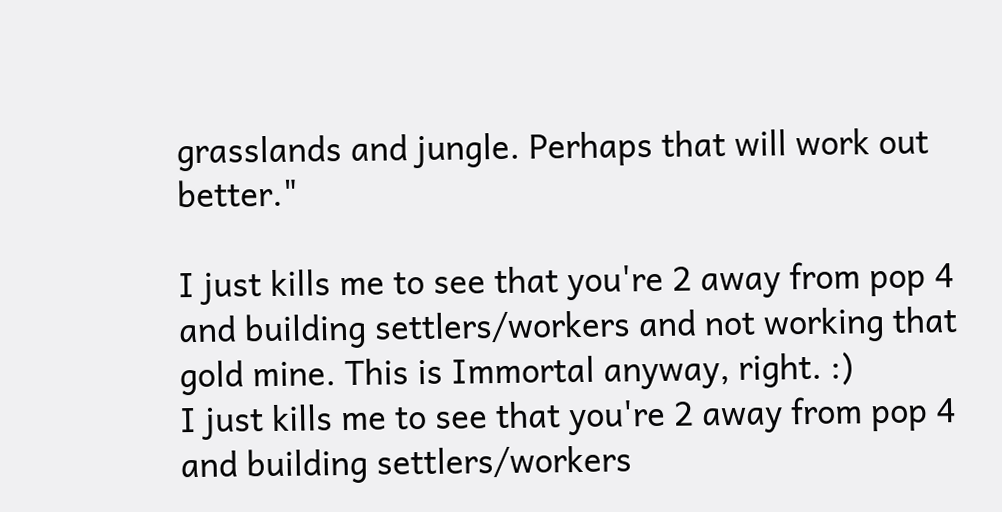grasslands and jungle. Perhaps that will work out better."

I just kills me to see that you're 2 away from pop 4 and building settlers/workers and not working that gold mine. This is Immortal anyway, right. :)
I just kills me to see that you're 2 away from pop 4 and building settlers/workers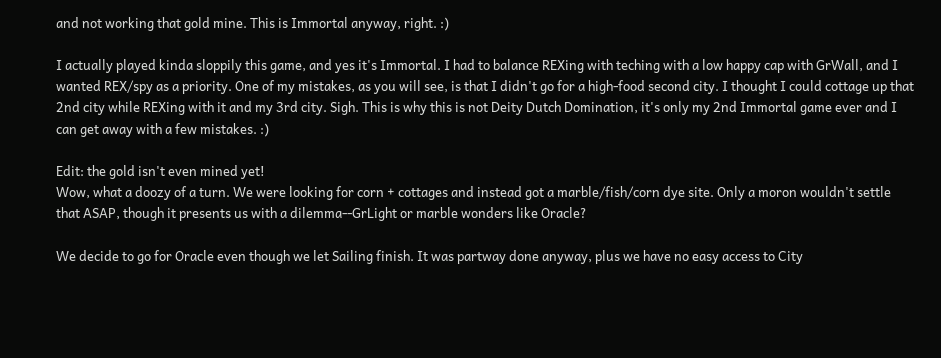and not working that gold mine. This is Immortal anyway, right. :)

I actually played kinda sloppily this game, and yes it's Immortal. I had to balance REXing with teching with a low happy cap with GrWall, and I wanted REX/spy as a priority. One of my mistakes, as you will see, is that I didn't go for a high-food second city. I thought I could cottage up that 2nd city while REXing with it and my 3rd city. Sigh. This is why this is not Deity Dutch Domination, it's only my 2nd Immortal game ever and I can get away with a few mistakes. :)

Edit: the gold isn't even mined yet!
Wow, what a doozy of a turn. We were looking for corn + cottages and instead got a marble/fish/corn dye site. Only a moron wouldn't settle that ASAP, though it presents us with a dilemma--GrLight or marble wonders like Oracle?

We decide to go for Oracle even though we let Sailing finish. It was partway done anyway, plus we have no easy access to City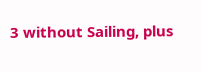3 without Sailing, plus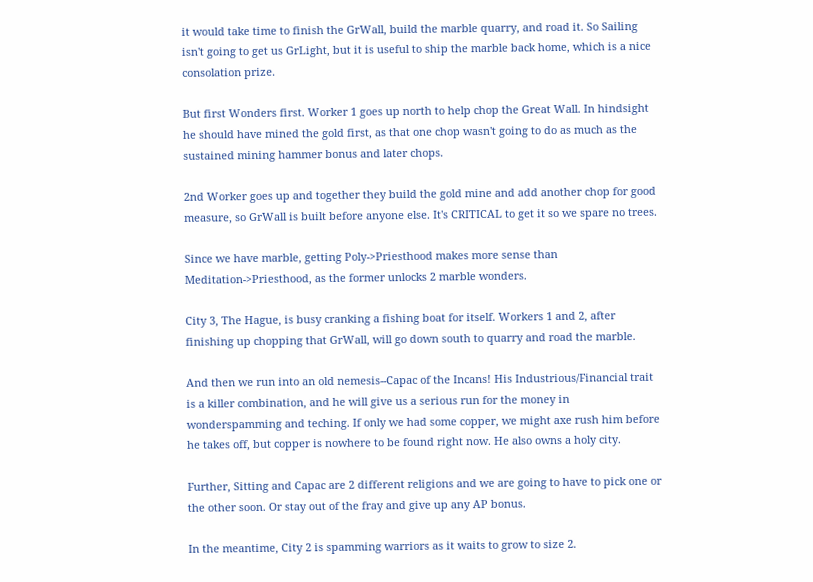it would take time to finish the GrWall, build the marble quarry, and road it. So Sailing isn't going to get us GrLight, but it is useful to ship the marble back home, which is a nice consolation prize.

But first Wonders first. Worker 1 goes up north to help chop the Great Wall. In hindsight he should have mined the gold first, as that one chop wasn't going to do as much as the sustained mining hammer bonus and later chops.

2nd Worker goes up and together they build the gold mine and add another chop for good measure, so GrWall is built before anyone else. It's CRITICAL to get it so we spare no trees.

Since we have marble, getting Poly->Priesthood makes more sense than Meditation->Priesthood, as the former unlocks 2 marble wonders.

City 3, The Hague, is busy cranking a fishing boat for itself. Workers 1 and 2, after finishing up chopping that GrWall, will go down south to quarry and road the marble.

And then we run into an old nemesis--Capac of the Incans! His Industrious/Financial trait is a killer combination, and he will give us a serious run for the money in wonderspamming and teching. If only we had some copper, we might axe rush him before he takes off, but copper is nowhere to be found right now. He also owns a holy city.

Further, Sitting and Capac are 2 different religions and we are going to have to pick one or the other soon. Or stay out of the fray and give up any AP bonus.

In the meantime, City 2 is spamming warriors as it waits to grow to size 2.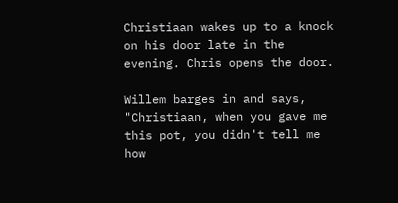Christiaan wakes up to a knock on his door late in the evening. Chris opens the door.

Willem barges in and says, "Christiaan, when you gave me this pot, you didn't tell me how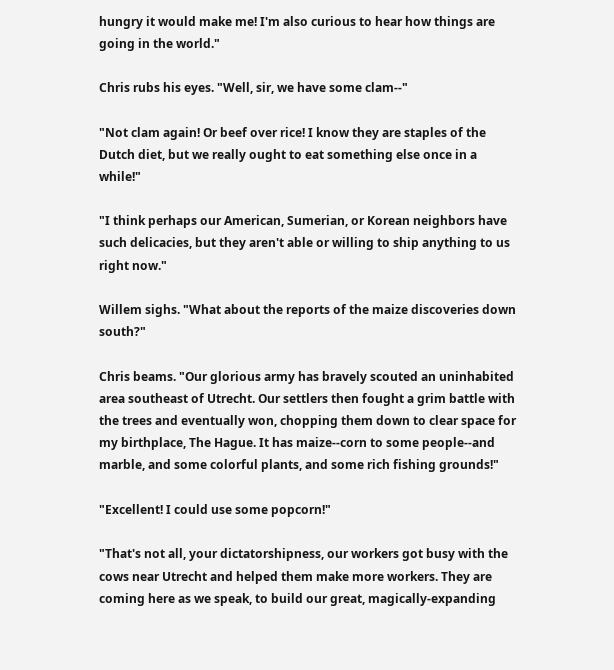hungry it would make me! I'm also curious to hear how things are going in the world."

Chris rubs his eyes. "Well, sir, we have some clam--"

"Not clam again! Or beef over rice! I know they are staples of the Dutch diet, but we really ought to eat something else once in a while!"

"I think perhaps our American, Sumerian, or Korean neighbors have such delicacies, but they aren't able or willing to ship anything to us right now."

Willem sighs. "What about the reports of the maize discoveries down south?"

Chris beams. "Our glorious army has bravely scouted an uninhabited area southeast of Utrecht. Our settlers then fought a grim battle with the trees and eventually won, chopping them down to clear space for my birthplace, The Hague. It has maize--corn to some people--and marble, and some colorful plants, and some rich fishing grounds!"

"Excellent! I could use some popcorn!"

"That's not all, your dictatorshipness, our workers got busy with the cows near Utrecht and helped them make more workers. They are coming here as we speak, to build our great, magically-expanding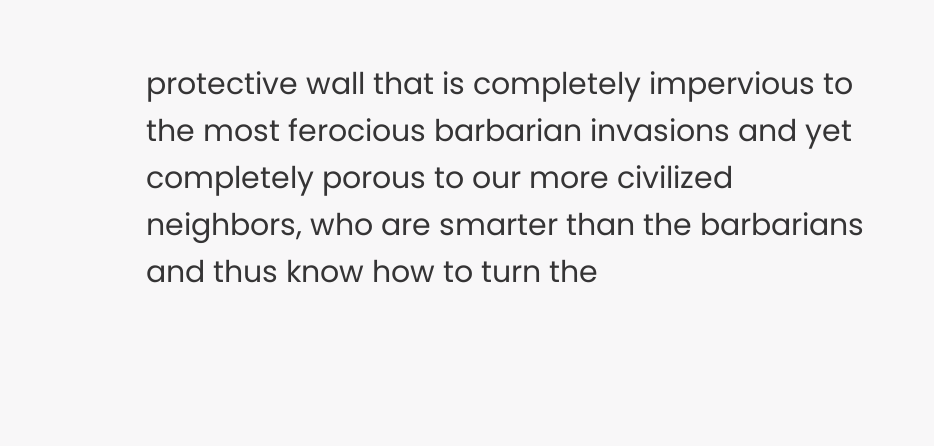protective wall that is completely impervious to the most ferocious barbarian invasions and yet completely porous to our more civilized neighbors, who are smarter than the barbarians and thus know how to turn the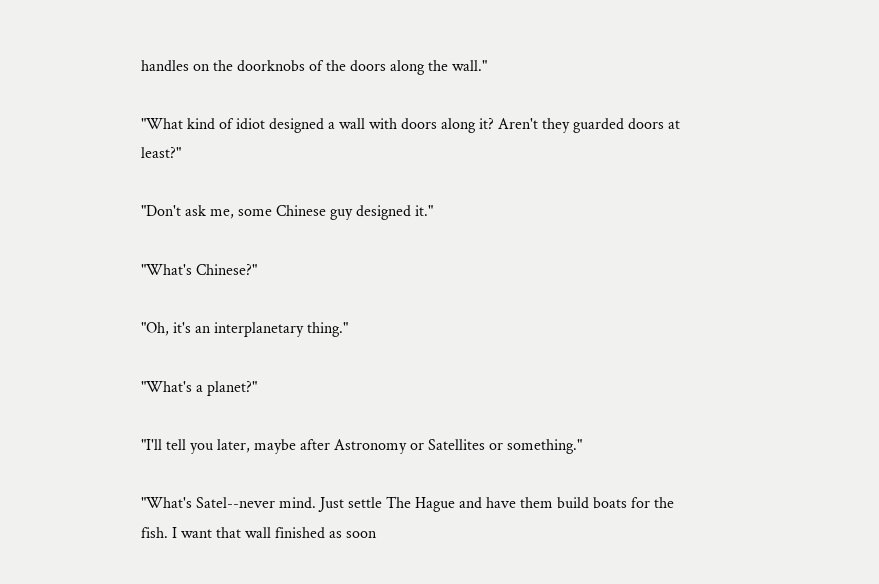handles on the doorknobs of the doors along the wall."

"What kind of idiot designed a wall with doors along it? Aren't they guarded doors at least?"

"Don't ask me, some Chinese guy designed it."

"What's Chinese?"

"Oh, it's an interplanetary thing."

"What's a planet?"

"I'll tell you later, maybe after Astronomy or Satellites or something."

"What's Satel--never mind. Just settle The Hague and have them build boats for the fish. I want that wall finished as soon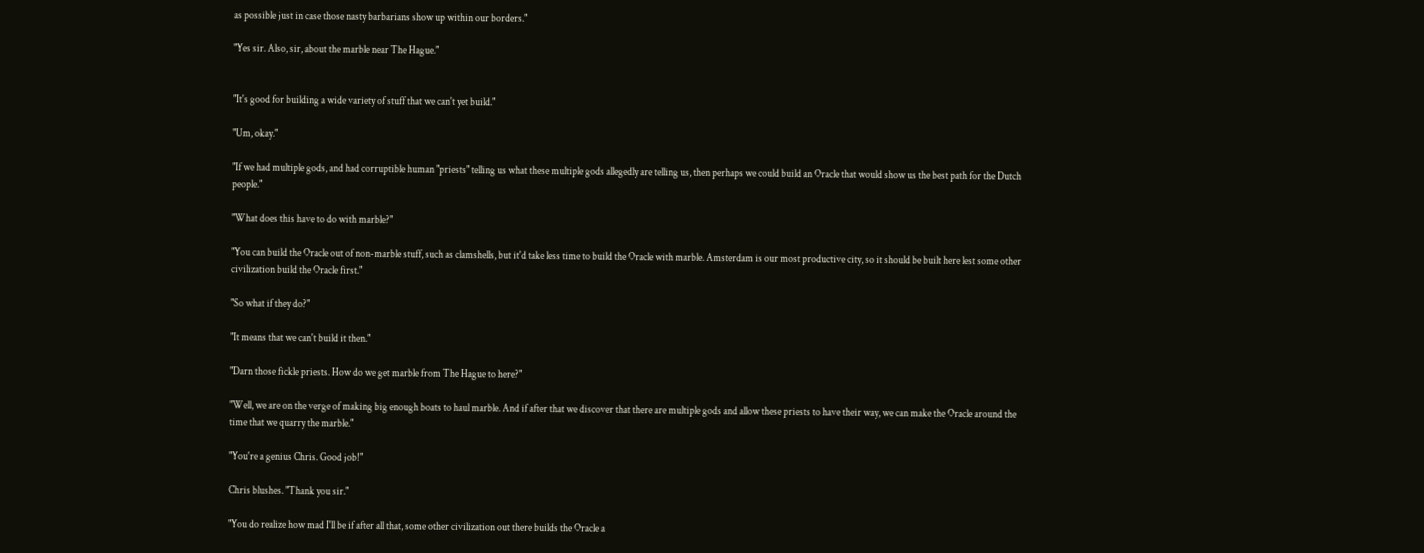as possible just in case those nasty barbarians show up within our borders."

"Yes sir. Also, sir, about the marble near The Hague."


"It's good for building a wide variety of stuff that we can't yet build."

"Um, okay."

"If we had multiple gods, and had corruptible human "priests" telling us what these multiple gods allegedly are telling us, then perhaps we could build an Oracle that would show us the best path for the Dutch people."

"What does this have to do with marble?"

"You can build the Oracle out of non-marble stuff, such as clamshells, but it'd take less time to build the Oracle with marble. Amsterdam is our most productive city, so it should be built here lest some other civilization build the Oracle first."

"So what if they do?"

"It means that we can't build it then."

"Darn those fickle priests. How do we get marble from The Hague to here?"

"Well, we are on the verge of making big enough boats to haul marble. And if after that we discover that there are multiple gods and allow these priests to have their way, we can make the Oracle around the time that we quarry the marble."

"You're a genius Chris. Good job!"

Chris blushes. "Thank you sir."

"You do realize how mad I'll be if after all that, some other civilization out there builds the Oracle a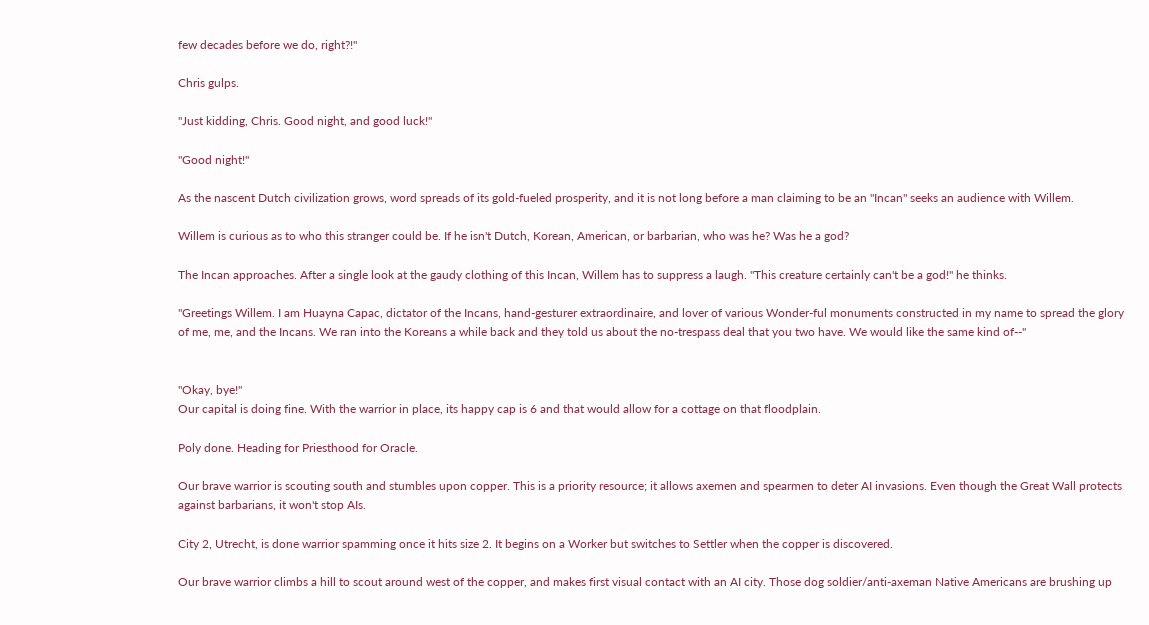few decades before we do, right?!"

Chris gulps.

"Just kidding, Chris. Good night, and good luck!"

"Good night!"

As the nascent Dutch civilization grows, word spreads of its gold-fueled prosperity, and it is not long before a man claiming to be an "Incan" seeks an audience with Willem.

Willem is curious as to who this stranger could be. If he isn't Dutch, Korean, American, or barbarian, who was he? Was he a god?

The Incan approaches. After a single look at the gaudy clothing of this Incan, Willem has to suppress a laugh. "This creature certainly can't be a god!" he thinks.

"Greetings Willem. I am Huayna Capac, dictator of the Incans, hand-gesturer extraordinaire, and lover of various Wonder-ful monuments constructed in my name to spread the glory of me, me, and the Incans. We ran into the Koreans a while back and they told us about the no-trespass deal that you two have. We would like the same kind of--"


"Okay, bye!"
Our capital is doing fine. With the warrior in place, its happy cap is 6 and that would allow for a cottage on that floodplain.

Poly done. Heading for Priesthood for Oracle.

Our brave warrior is scouting south and stumbles upon copper. This is a priority resource; it allows axemen and spearmen to deter AI invasions. Even though the Great Wall protects against barbarians, it won't stop AIs.

City 2, Utrecht, is done warrior spamming once it hits size 2. It begins on a Worker but switches to Settler when the copper is discovered.

Our brave warrior climbs a hill to scout around west of the copper, and makes first visual contact with an AI city. Those dog soldier/anti-axeman Native Americans are brushing up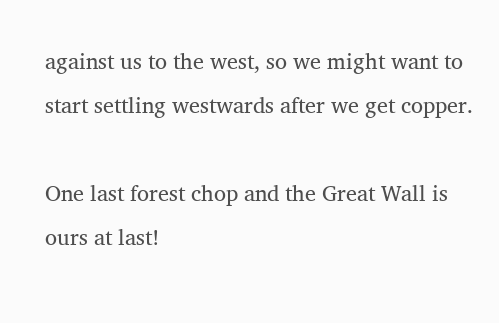against us to the west, so we might want to start settling westwards after we get copper.

One last forest chop and the Great Wall is ours at last!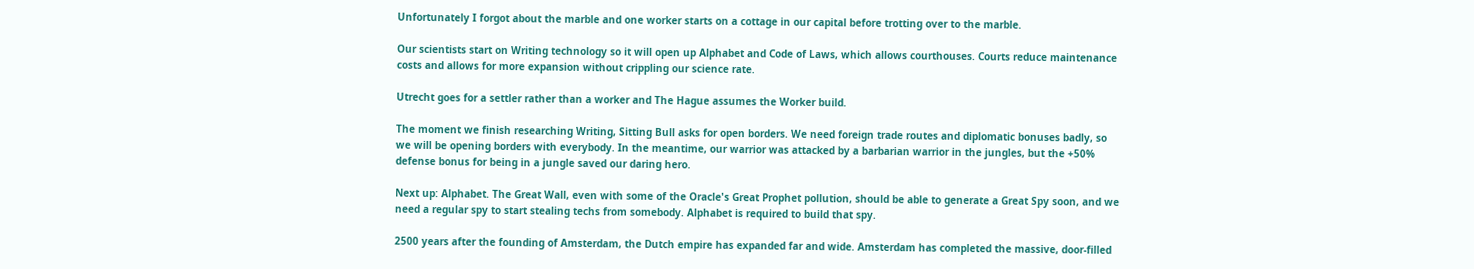Unfortunately I forgot about the marble and one worker starts on a cottage in our capital before trotting over to the marble.

Our scientists start on Writing technology so it will open up Alphabet and Code of Laws, which allows courthouses. Courts reduce maintenance costs and allows for more expansion without crippling our science rate.

Utrecht goes for a settler rather than a worker and The Hague assumes the Worker build.

The moment we finish researching Writing, Sitting Bull asks for open borders. We need foreign trade routes and diplomatic bonuses badly, so we will be opening borders with everybody. In the meantime, our warrior was attacked by a barbarian warrior in the jungles, but the +50% defense bonus for being in a jungle saved our daring hero.

Next up: Alphabet. The Great Wall, even with some of the Oracle's Great Prophet pollution, should be able to generate a Great Spy soon, and we need a regular spy to start stealing techs from somebody. Alphabet is required to build that spy.

2500 years after the founding of Amsterdam, the Dutch empire has expanded far and wide. Amsterdam has completed the massive, door-filled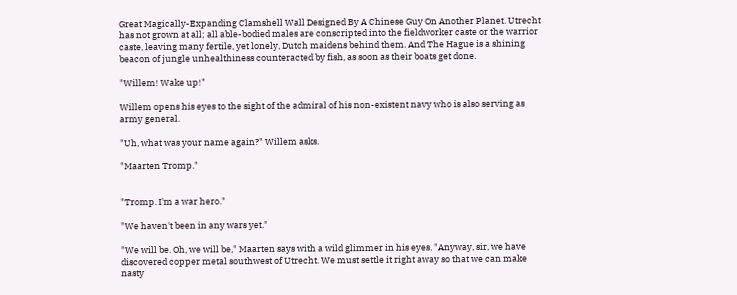Great Magically-Expanding Clamshell Wall Designed By A Chinese Guy On Another Planet. Utrecht has not grown at all; all able-bodied males are conscripted into the fieldworker caste or the warrior caste, leaving many fertile, yet lonely, Dutch maidens behind them. And The Hague is a shining beacon of jungle unhealthiness counteracted by fish, as soon as their boats get done.

"Willem! Wake up!"

Willem opens his eyes to the sight of the admiral of his non-existent navy who is also serving as army general.

"Uh, what was your name again?" Willem asks.

"Maarten Tromp."


"Tromp. I'm a war hero."

"We haven't been in any wars yet."

"We will be. Oh, we will be," Maarten says with a wild glimmer in his eyes. "Anyway, sir, we have discovered copper metal southwest of Utrecht. We must settle it right away so that we can make nasty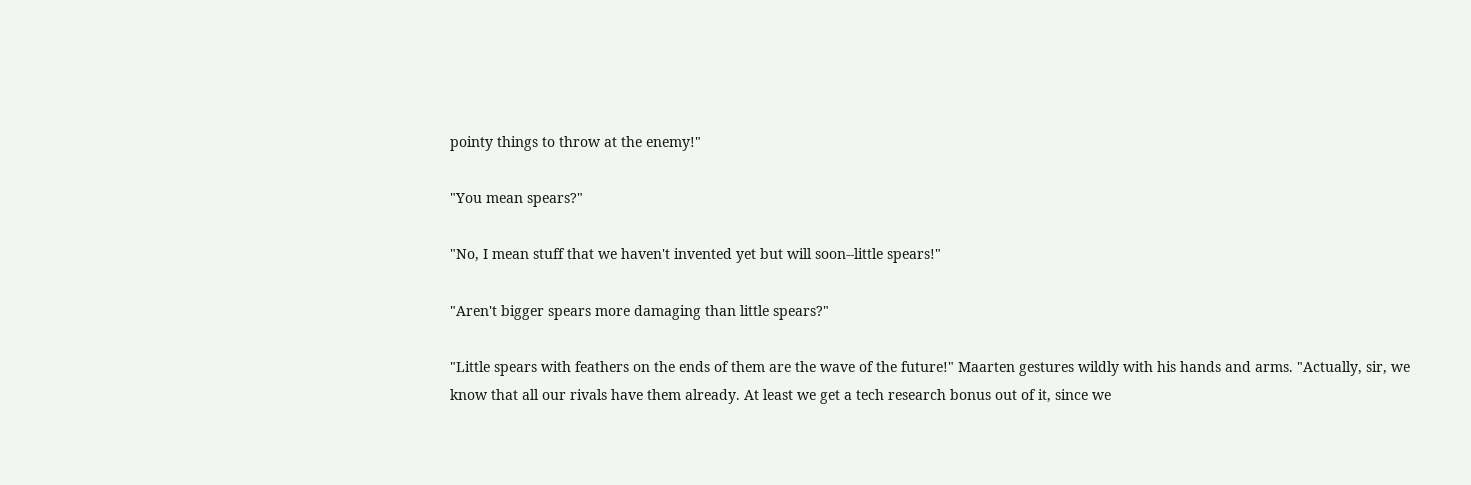pointy things to throw at the enemy!"

"You mean spears?"

"No, I mean stuff that we haven't invented yet but will soon--little spears!"

"Aren't bigger spears more damaging than little spears?"

"Little spears with feathers on the ends of them are the wave of the future!" Maarten gestures wildly with his hands and arms. "Actually, sir, we know that all our rivals have them already. At least we get a tech research bonus out of it, since we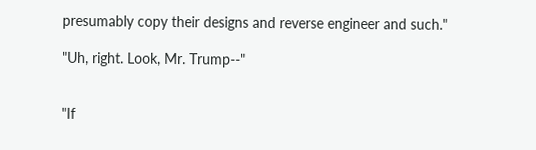presumably copy their designs and reverse engineer and such."

"Uh, right. Look, Mr. Trump--"


"If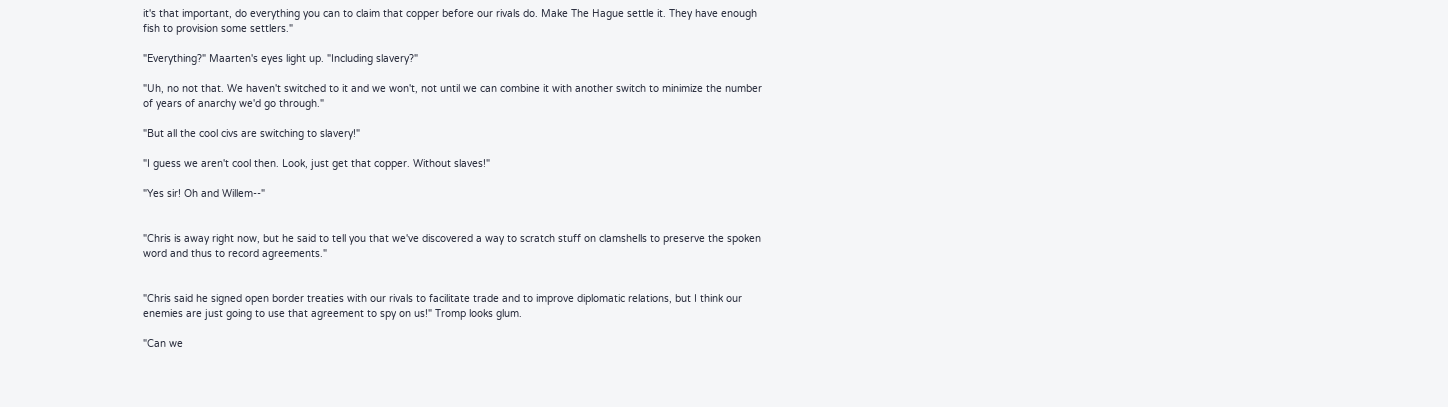it's that important, do everything you can to claim that copper before our rivals do. Make The Hague settle it. They have enough fish to provision some settlers."

"Everything?" Maarten's eyes light up. "Including slavery?"

"Uh, no not that. We haven't switched to it and we won't, not until we can combine it with another switch to minimize the number of years of anarchy we'd go through."

"But all the cool civs are switching to slavery!"

"I guess we aren't cool then. Look, just get that copper. Without slaves!"

"Yes sir! Oh and Willem--"


"Chris is away right now, but he said to tell you that we've discovered a way to scratch stuff on clamshells to preserve the spoken word and thus to record agreements."


"Chris said he signed open border treaties with our rivals to facilitate trade and to improve diplomatic relations, but I think our enemies are just going to use that agreement to spy on us!" Tromp looks glum.

"Can we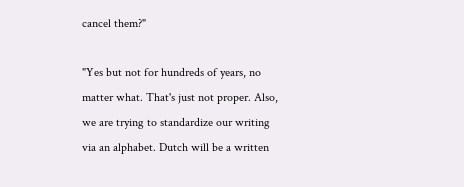cancel them?"

"Yes but not for hundreds of years, no matter what. That's just not proper. Also, we are trying to standardize our writing via an alphabet. Dutch will be a written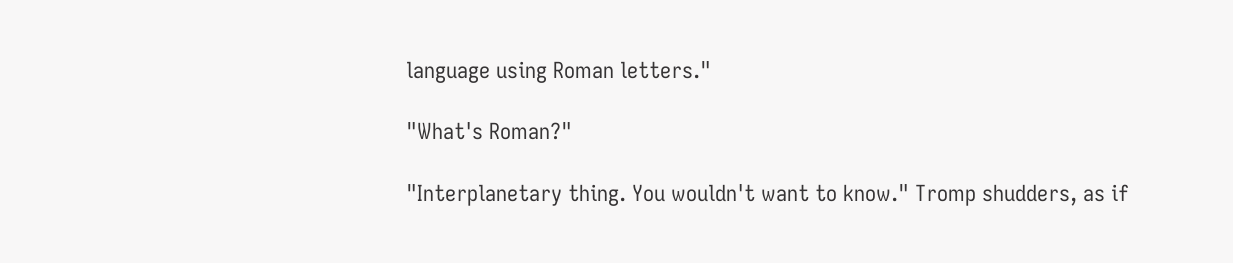language using Roman letters."

"What's Roman?"

"Interplanetary thing. You wouldn't want to know." Tromp shudders, as if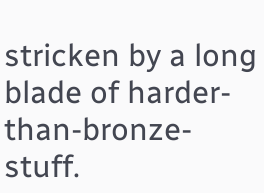stricken by a long blade of harder-than-bronze-stuff.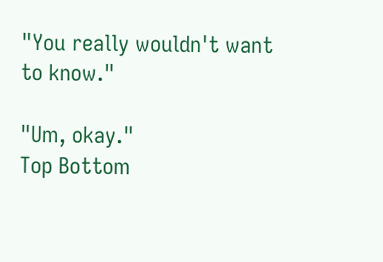"You really wouldn't want to know."

"Um, okay."
Top Bottom